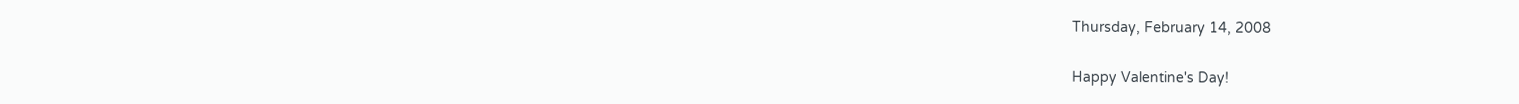Thursday, February 14, 2008

Happy Valentine's Day!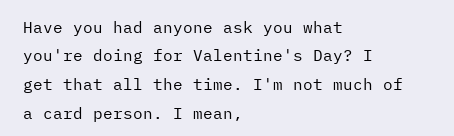Have you had anyone ask you what you're doing for Valentine's Day? I get that all the time. I'm not much of a card person. I mean,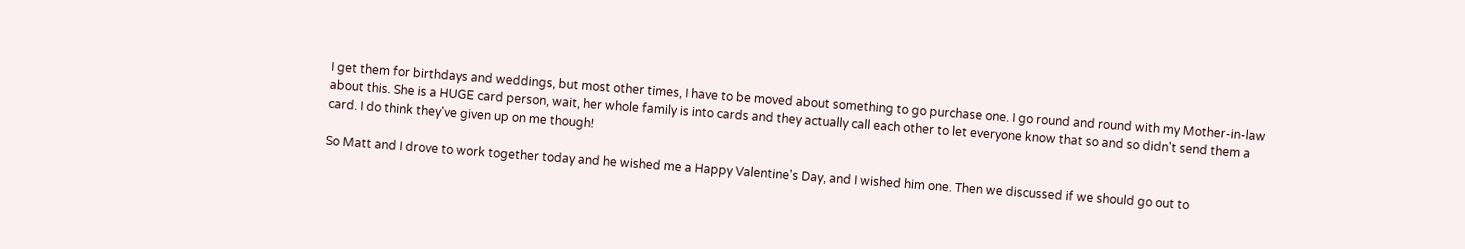I get them for birthdays and weddings, but most other times, I have to be moved about something to go purchase one. I go round and round with my Mother-in-law about this. She is a HUGE card person, wait, her whole family is into cards and they actually call each other to let everyone know that so and so didn't send them a card. I do think they've given up on me though!

So Matt and I drove to work together today and he wished me a Happy Valentine's Day, and I wished him one. Then we discussed if we should go out to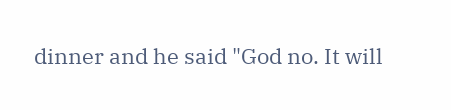dinner and he said "God no. It will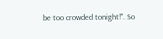be too crowded tonight!". So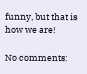funny, but that is how we are!

No comments: